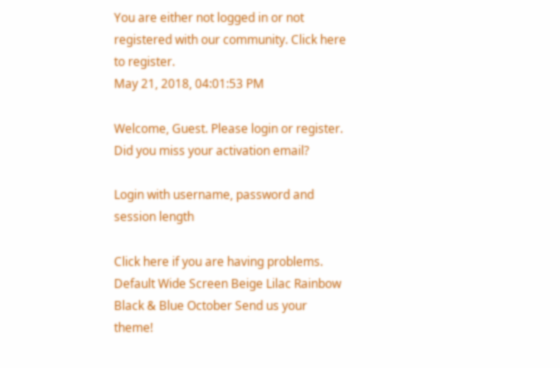You are either not logged in or not registered with our community. Click here to register.
May 21, 2018, 04:01:53 PM

Welcome, Guest. Please login or register.
Did you miss your activation email?

Login with username, password and session length

Click here if you are having problems.
Default Wide Screen Beige Lilac Rainbow Black & Blue October Send us your theme!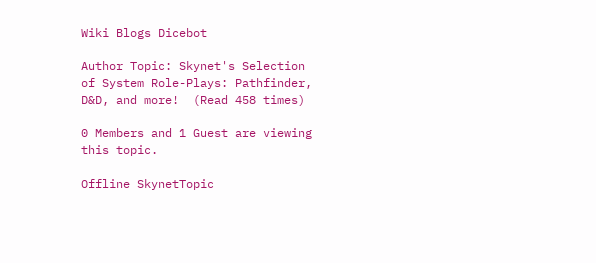Wiki Blogs Dicebot

Author Topic: Skynet's Selection of System Role-Plays: Pathfinder, D&D, and more!  (Read 458 times)

0 Members and 1 Guest are viewing this topic.

Offline SkynetTopic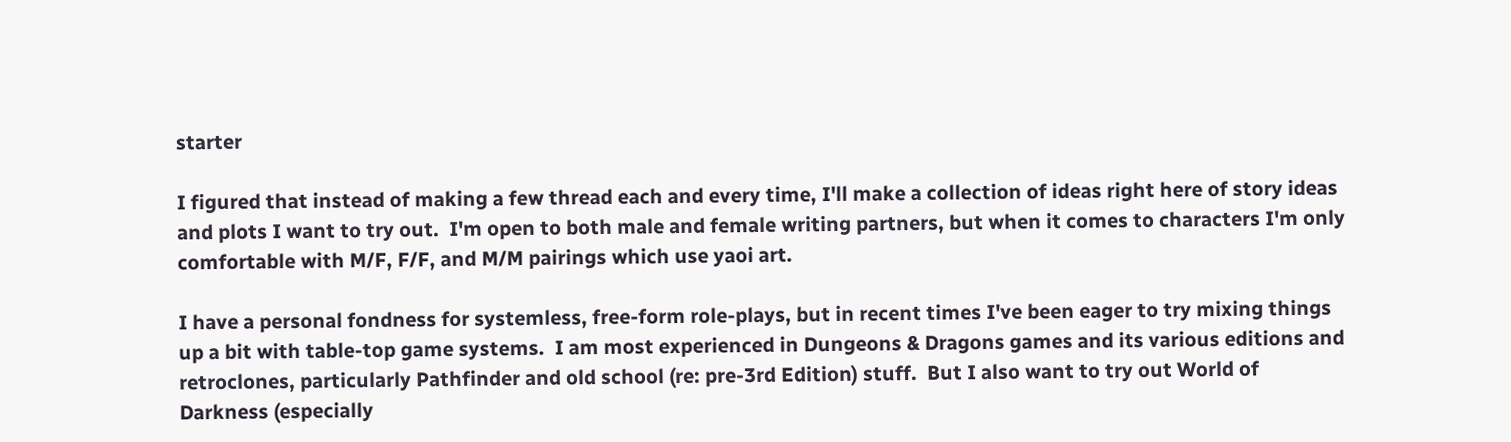starter

I figured that instead of making a few thread each and every time, I'll make a collection of ideas right here of story ideas and plots I want to try out.  I'm open to both male and female writing partners, but when it comes to characters I'm only comfortable with M/F, F/F, and M/M pairings which use yaoi art.

I have a personal fondness for systemless, free-form role-plays, but in recent times I've been eager to try mixing things up a bit with table-top game systems.  I am most experienced in Dungeons & Dragons games and its various editions and retroclones, particularly Pathfinder and old school (re: pre-3rd Edition) stuff.  But I also want to try out World of Darkness (especially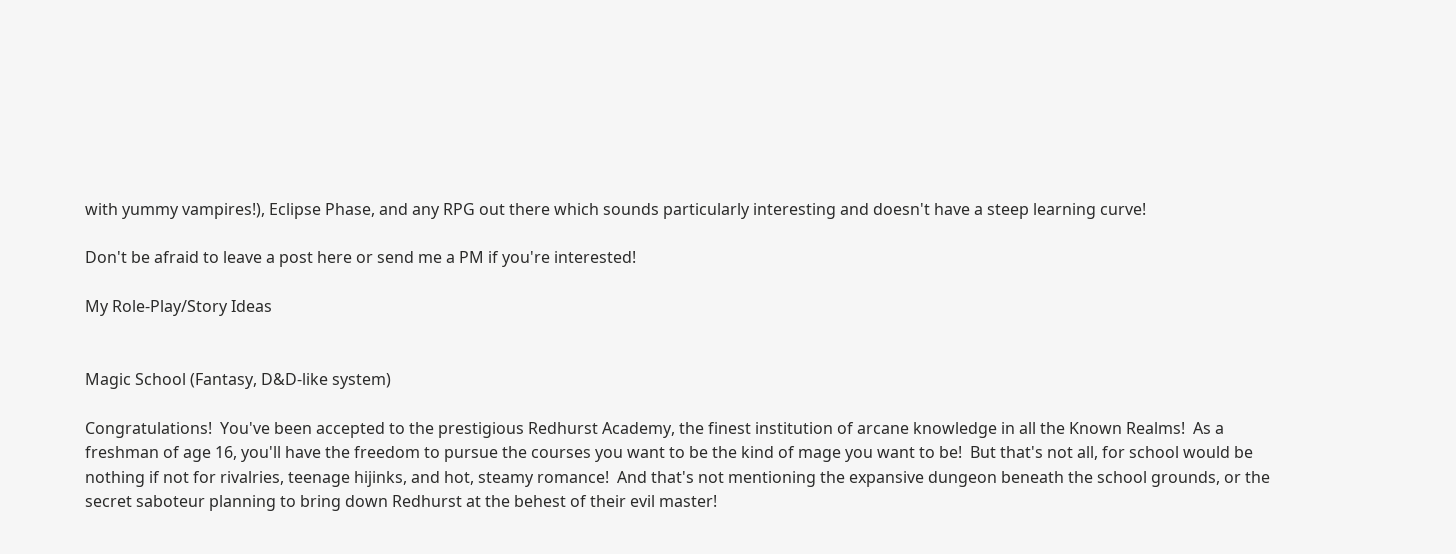with yummy vampires!), Eclipse Phase, and any RPG out there which sounds particularly interesting and doesn't have a steep learning curve!

Don't be afraid to leave a post here or send me a PM if you're interested!

My Role-Play/Story Ideas


Magic School (Fantasy, D&D-like system)

Congratulations!  You've been accepted to the prestigious Redhurst Academy, the finest institution of arcane knowledge in all the Known Realms!  As a freshman of age 16, you'll have the freedom to pursue the courses you want to be the kind of mage you want to be!  But that's not all, for school would be nothing if not for rivalries, teenage hijinks, and hot, steamy romance!  And that's not mentioning the expansive dungeon beneath the school grounds, or the secret saboteur planning to bring down Redhurst at the behest of their evil master!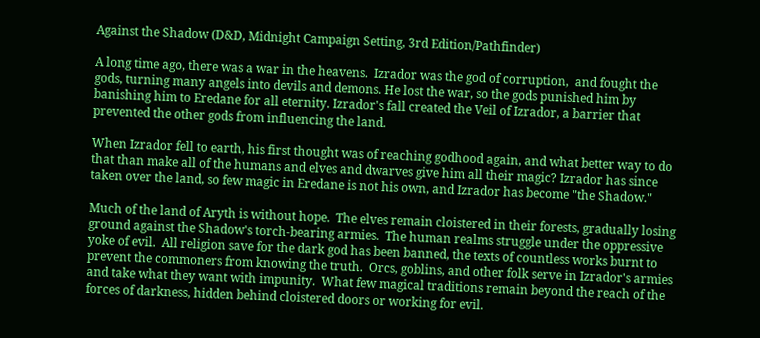Against the Shadow (D&D, Midnight Campaign Setting, 3rd Edition/Pathfinder)

A long time ago, there was a war in the heavens.  Izrador was the god of corruption,  and fought the gods, turning many angels into devils and demons. He lost the war, so the gods punished him by banishing him to Eredane for all eternity. Izrador's fall created the Veil of Izrador, a barrier that prevented the other gods from influencing the land.

When Izrador fell to earth, his first thought was of reaching godhood again, and what better way to do that than make all of the humans and elves and dwarves give him all their magic? Izrador has since taken over the land, so few magic in Eredane is not his own, and Izrador has become "the Shadow."

Much of the land of Aryth is without hope.  The elves remain cloistered in their forests, gradually losing ground against the Shadow's torch-bearing armies.  The human realms struggle under the oppressive yoke of evil.  All religion save for the dark god has been banned, the texts of countless works burnt to prevent the commoners from knowing the truth.  Orcs, goblins, and other folk serve in Izrador's armies and take what they want with impunity.  What few magical traditions remain beyond the reach of the forces of darkness, hidden behind cloistered doors or working for evil.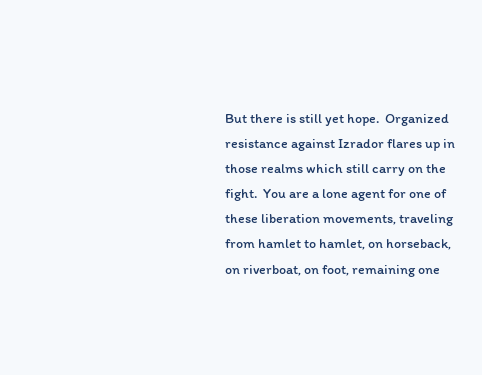But there is still yet hope.  Organized resistance against Izrador flares up in those realms which still carry on the fight.  You are a lone agent for one of these liberation movements, traveling from hamlet to hamlet, on horseback, on riverboat, on foot, remaining one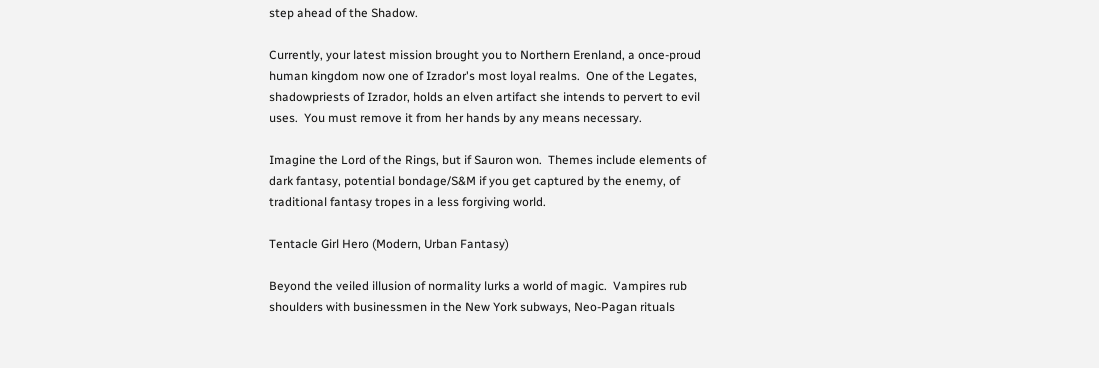step ahead of the Shadow.

Currently, your latest mission brought you to Northern Erenland, a once-proud human kingdom now one of Izrador's most loyal realms.  One of the Legates, shadowpriests of Izrador, holds an elven artifact she intends to pervert to evil uses.  You must remove it from her hands by any means necessary.

Imagine the Lord of the Rings, but if Sauron won.  Themes include elements of dark fantasy, potential bondage/S&M if you get captured by the enemy, of traditional fantasy tropes in a less forgiving world.

Tentacle Girl Hero (Modern, Urban Fantasy)

Beyond the veiled illusion of normality lurks a world of magic.  Vampires rub shoulders with businessmen in the New York subways, Neo-Pagan rituals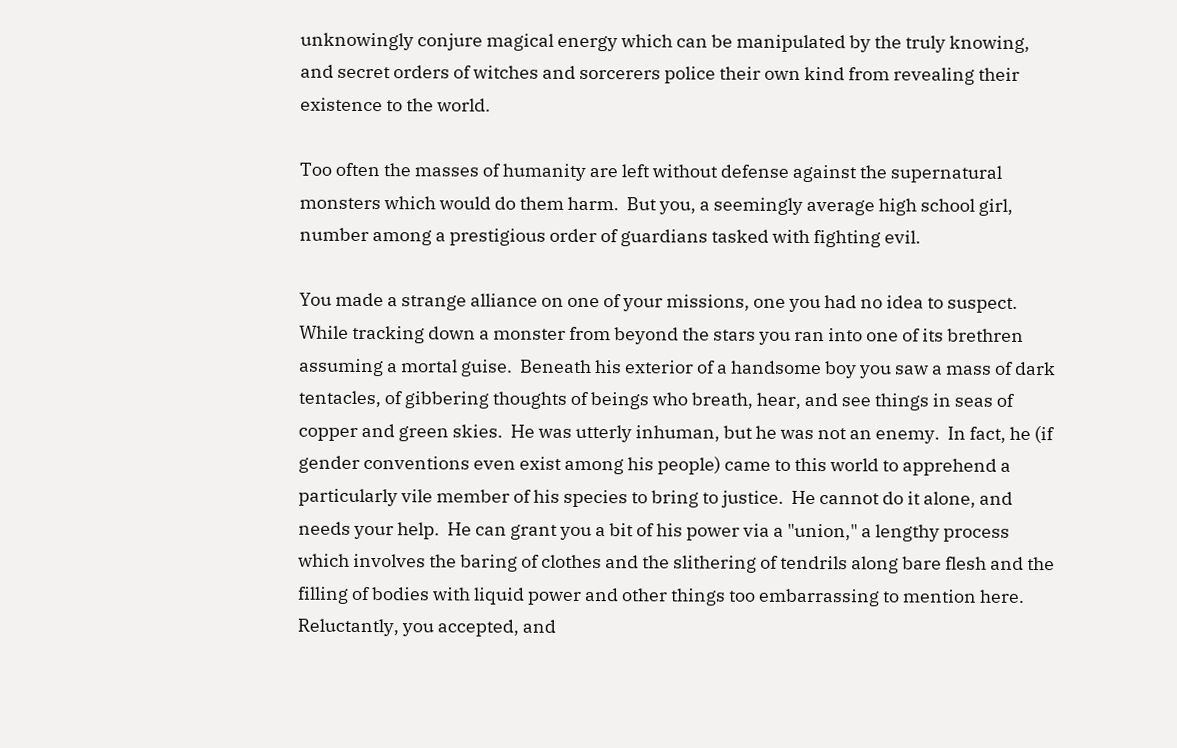unknowingly conjure magical energy which can be manipulated by the truly knowing, and secret orders of witches and sorcerers police their own kind from revealing their existence to the world.

Too often the masses of humanity are left without defense against the supernatural monsters which would do them harm.  But you, a seemingly average high school girl, number among a prestigious order of guardians tasked with fighting evil.

You made a strange alliance on one of your missions, one you had no idea to suspect.  While tracking down a monster from beyond the stars you ran into one of its brethren assuming a mortal guise.  Beneath his exterior of a handsome boy you saw a mass of dark tentacles, of gibbering thoughts of beings who breath, hear, and see things in seas of copper and green skies.  He was utterly inhuman, but he was not an enemy.  In fact, he (if gender conventions even exist among his people) came to this world to apprehend a particularly vile member of his species to bring to justice.  He cannot do it alone, and needs your help.  He can grant you a bit of his power via a "union," a lengthy process which involves the baring of clothes and the slithering of tendrils along bare flesh and the filling of bodies with liquid power and other things too embarrassing to mention here.  Reluctantly, you accepted, and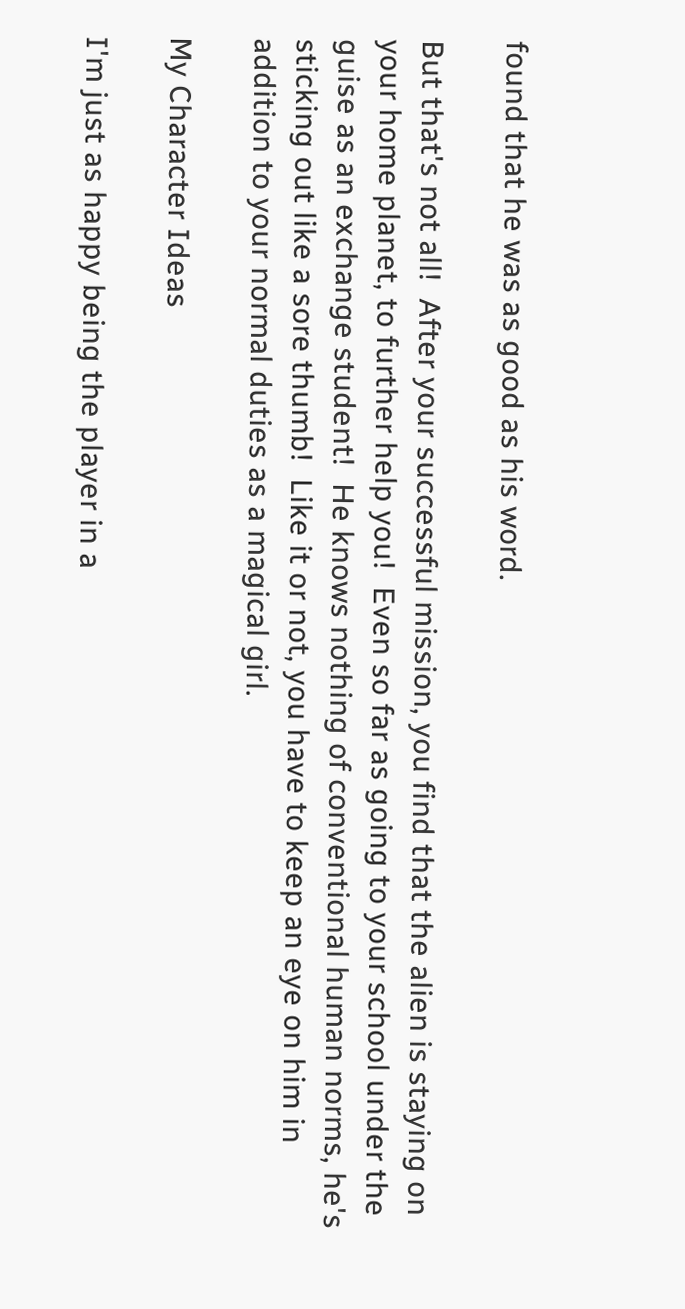found that he was as good as his word.

But that's not all!  After your successful mission, you find that the alien is staying on your home planet, to further help you!  Even so far as going to your school under the guise as an exchange student!  He knows nothing of conventional human norms, he's sticking out like a sore thumb!  Like it or not, you have to keep an eye on him in addition to your normal duties as a magical girl.

My Character Ideas

I'm just as happy being the player in a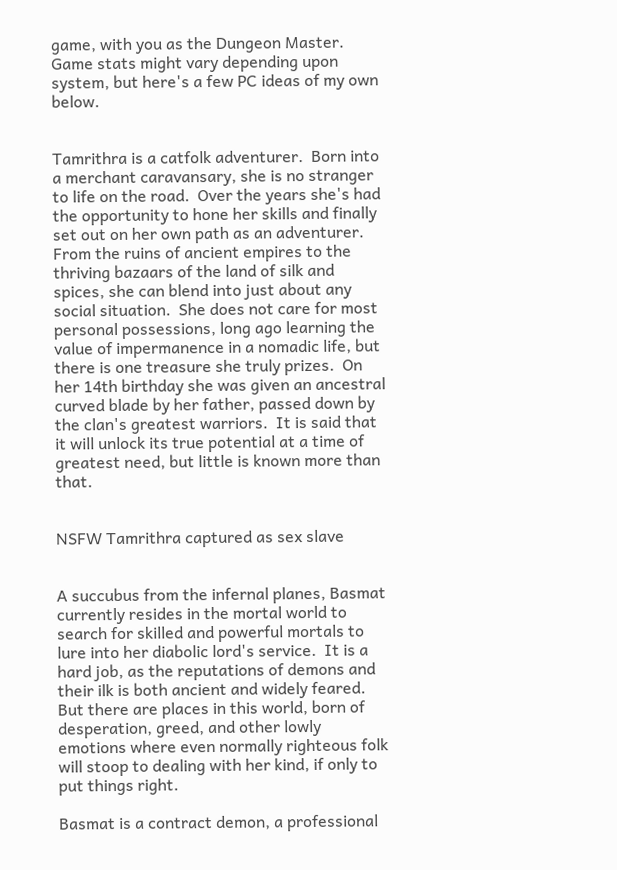game, with you as the Dungeon Master.  Game stats might vary depending upon system, but here's a few PC ideas of my own below.


Tamrithra is a catfolk adventurer.  Born into a merchant caravansary, she is no stranger to life on the road.  Over the years she's had the opportunity to hone her skills and finally set out on her own path as an adventurer.  From the ruins of ancient empires to the thriving bazaars of the land of silk and spices, she can blend into just about any social situation.  She does not care for most personal possessions, long ago learning the value of impermanence in a nomadic life, but there is one treasure she truly prizes.  On her 14th birthday she was given an ancestral curved blade by her father, passed down by the clan's greatest warriors.  It is said that it will unlock its true potential at a time of greatest need, but little is known more than that.


NSFW Tamrithra captured as sex slave


A succubus from the infernal planes, Basmat currently resides in the mortal world to search for skilled and powerful mortals to lure into her diabolic lord's service.  It is a hard job, as the reputations of demons and their ilk is both ancient and widely feared.  But there are places in this world, born of desperation, greed, and other lowly emotions where even normally righteous folk will stoop to dealing with her kind, if only to put things right.

Basmat is a contract demon, a professional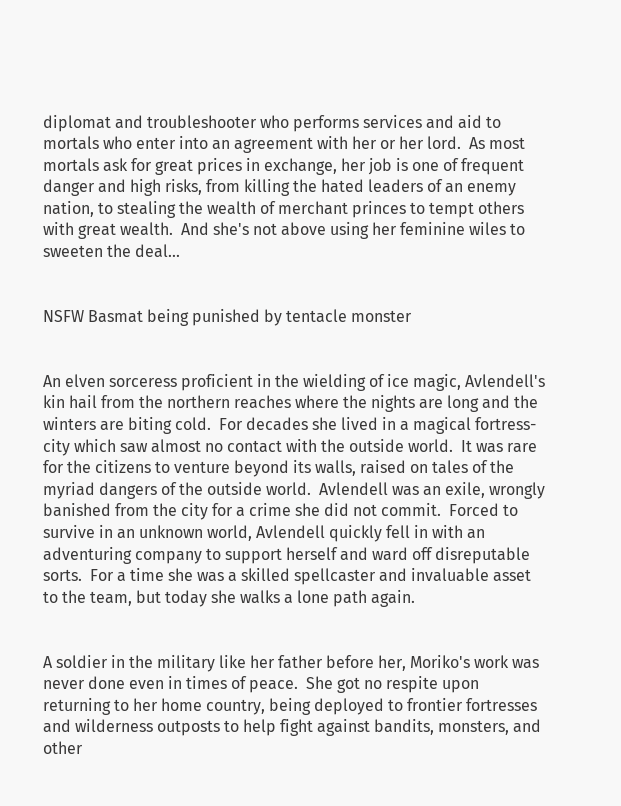diplomat and troubleshooter who performs services and aid to mortals who enter into an agreement with her or her lord.  As most mortals ask for great prices in exchange, her job is one of frequent danger and high risks, from killing the hated leaders of an enemy nation, to stealing the wealth of merchant princes to tempt others with great wealth.  And she's not above using her feminine wiles to sweeten the deal...


NSFW Basmat being punished by tentacle monster


An elven sorceress proficient in the wielding of ice magic, Avlendell's kin hail from the northern reaches where the nights are long and the winters are biting cold.  For decades she lived in a magical fortress-city which saw almost no contact with the outside world.  It was rare for the citizens to venture beyond its walls, raised on tales of the myriad dangers of the outside world.  Avlendell was an exile, wrongly banished from the city for a crime she did not commit.  Forced to survive in an unknown world, Avlendell quickly fell in with an adventuring company to support herself and ward off disreputable sorts.  For a time she was a skilled spellcaster and invaluable asset to the team, but today she walks a lone path again.


A soldier in the military like her father before her, Moriko's work was never done even in times of peace.  She got no respite upon returning to her home country, being deployed to frontier fortresses and wilderness outposts to help fight against bandits, monsters, and other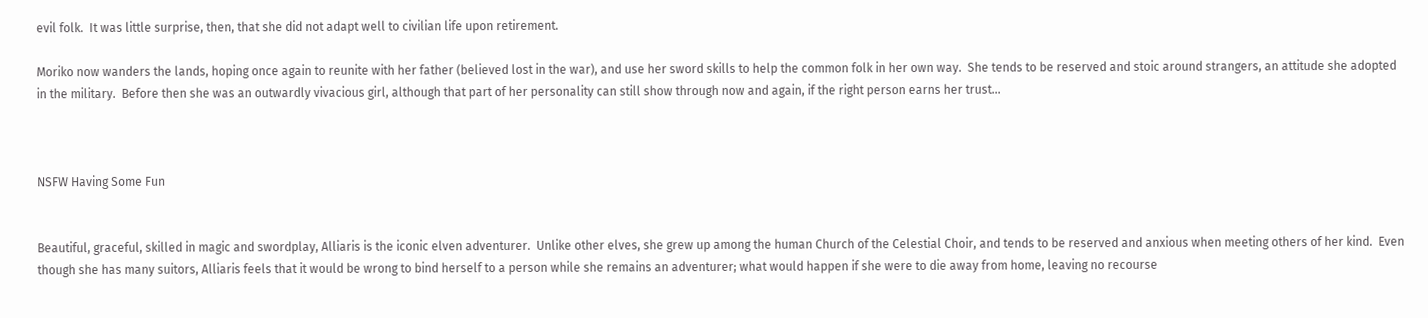evil folk.  It was little surprise, then, that she did not adapt well to civilian life upon retirement.

Moriko now wanders the lands, hoping once again to reunite with her father (believed lost in the war), and use her sword skills to help the common folk in her own way.  She tends to be reserved and stoic around strangers, an attitude she adopted in the military.  Before then she was an outwardly vivacious girl, although that part of her personality can still show through now and again, if the right person earns her trust...



NSFW Having Some Fun


Beautiful, graceful, skilled in magic and swordplay, Alliaris is the iconic elven adventurer.  Unlike other elves, she grew up among the human Church of the Celestial Choir, and tends to be reserved and anxious when meeting others of her kind.  Even though she has many suitors, Alliaris feels that it would be wrong to bind herself to a person while she remains an adventurer; what would happen if she were to die away from home, leaving no recourse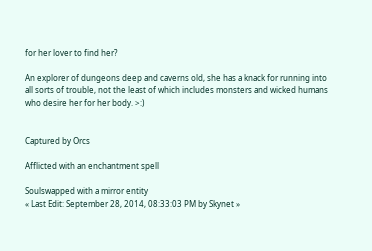for her lover to find her?

An explorer of dungeons deep and caverns old, she has a knack for running into all sorts of trouble, not the least of which includes monsters and wicked humans who desire her for her body. >:)


Captured by Orcs

Afflicted with an enchantment spell

Soulswapped with a mirror entity
« Last Edit: September 28, 2014, 08:33:03 PM by Skynet »